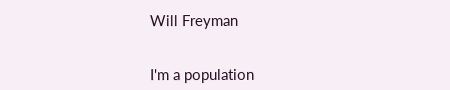Will Freyman


I'm a population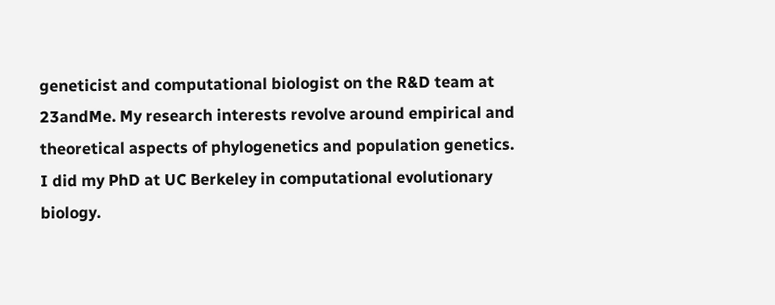geneticist and computational biologist on the R&D team at 23andMe. My research interests revolve around empirical and theoretical aspects of phylogenetics and population genetics. I did my PhD at UC Berkeley in computational evolutionary biology.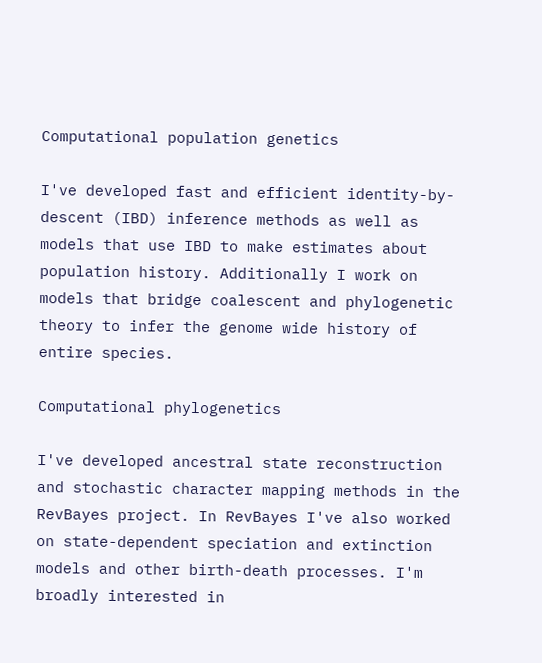Computational population genetics

I've developed fast and efficient identity-by-descent (IBD) inference methods as well as models that use IBD to make estimates about population history. Additionally I work on models that bridge coalescent and phylogenetic theory to infer the genome wide history of entire species.

Computational phylogenetics

I've developed ancestral state reconstruction and stochastic character mapping methods in the RevBayes project. In RevBayes I've also worked on state-dependent speciation and extinction models and other birth-death processes. I'm broadly interested in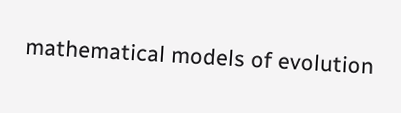mathematical models of evolution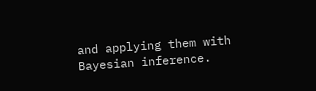and applying them with Bayesian inference.